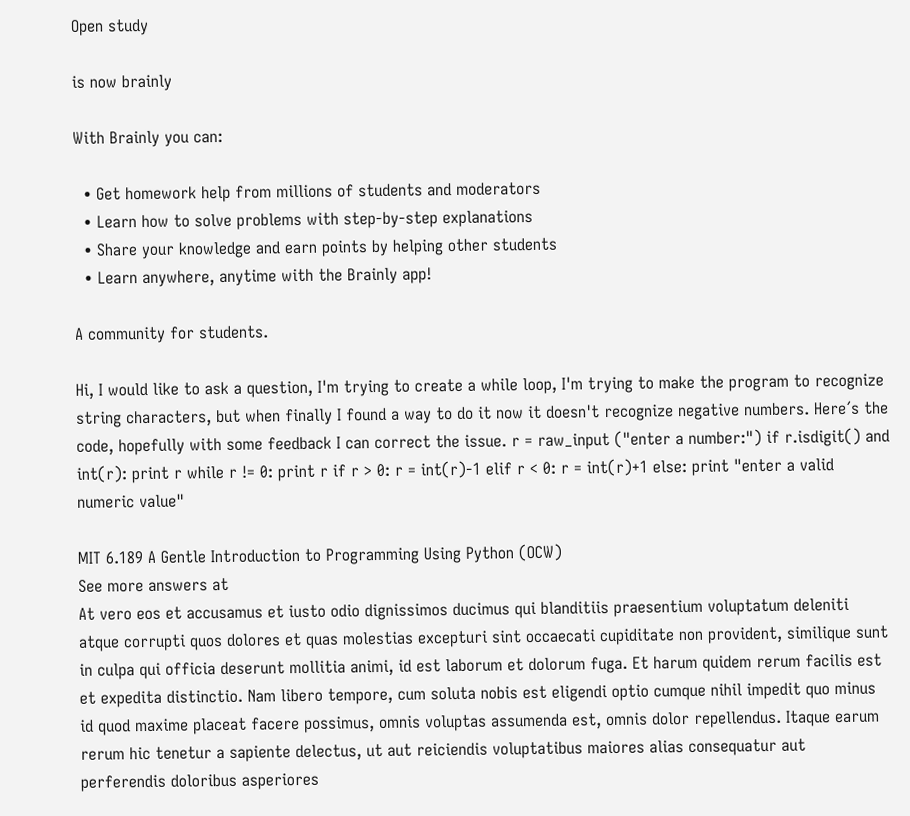Open study

is now brainly

With Brainly you can:

  • Get homework help from millions of students and moderators
  • Learn how to solve problems with step-by-step explanations
  • Share your knowledge and earn points by helping other students
  • Learn anywhere, anytime with the Brainly app!

A community for students.

Hi, I would like to ask a question, I'm trying to create a while loop, I'm trying to make the program to recognize string characters, but when finally I found a way to do it now it doesn't recognize negative numbers. Here´s the code, hopefully with some feedback I can correct the issue. r = raw_input ("enter a number:") if r.isdigit() and int(r): print r while r != 0: print r if r > 0: r = int(r)-1 elif r < 0: r = int(r)+1 else: print "enter a valid numeric value"

MIT 6.189 A Gentle Introduction to Programming Using Python (OCW)
See more answers at
At vero eos et accusamus et iusto odio dignissimos ducimus qui blanditiis praesentium voluptatum deleniti atque corrupti quos dolores et quas molestias excepturi sint occaecati cupiditate non provident, similique sunt in culpa qui officia deserunt mollitia animi, id est laborum et dolorum fuga. Et harum quidem rerum facilis est et expedita distinctio. Nam libero tempore, cum soluta nobis est eligendi optio cumque nihil impedit quo minus id quod maxime placeat facere possimus, omnis voluptas assumenda est, omnis dolor repellendus. Itaque earum rerum hic tenetur a sapiente delectus, ut aut reiciendis voluptatibus maiores alias consequatur aut perferendis doloribus asperiores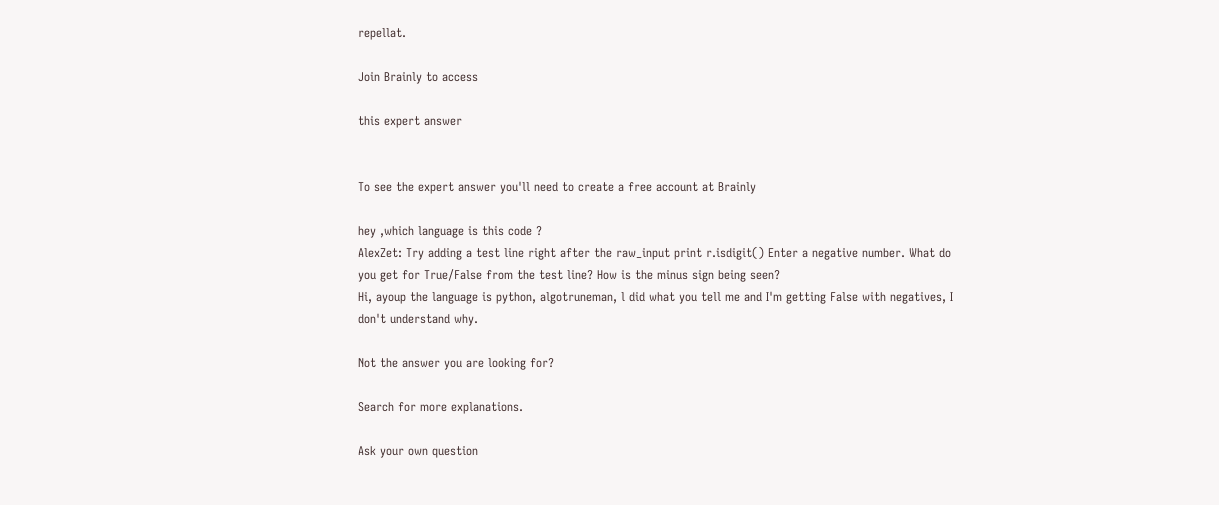repellat.

Join Brainly to access

this expert answer


To see the expert answer you'll need to create a free account at Brainly

hey ,which language is this code ?
AlexZet: Try adding a test line right after the raw_input print r.isdigit() Enter a negative number. What do you get for True/False from the test line? How is the minus sign being seen?
Hi, ayoup the language is python, algotruneman, l did what you tell me and I'm getting False with negatives, I don't understand why.

Not the answer you are looking for?

Search for more explanations.

Ask your own question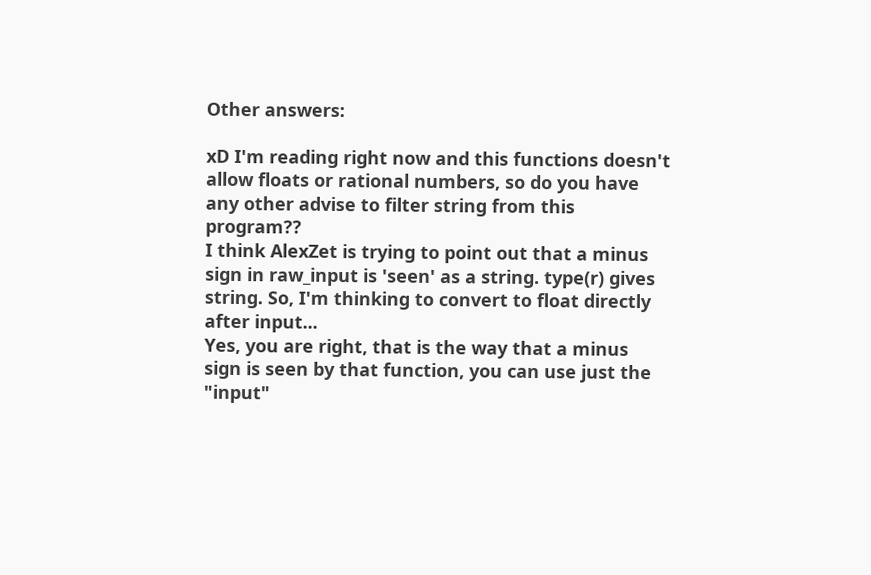Other answers:

xD I'm reading right now and this functions doesn't allow floats or rational numbers, so do you have any other advise to filter string from this program??
I think AlexZet is trying to point out that a minus sign in raw_input is 'seen' as a string. type(r) gives string. So, I'm thinking to convert to float directly after input...
Yes, you are right, that is the way that a minus sign is seen by that function, you can use just the "input"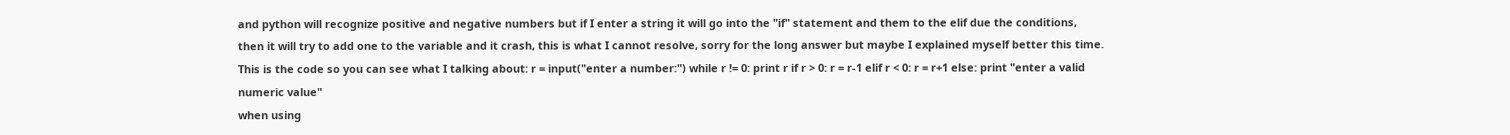and python will recognize positive and negative numbers but if I enter a string it will go into the "if" statement and them to the elif due the conditions, then it will try to add one to the variable and it crash, this is what I cannot resolve, sorry for the long answer but maybe I explained myself better this time. This is the code so you can see what I talking about: r = input("enter a number:") while r != 0: print r if r > 0: r = r-1 elif r < 0: r = r+1 else: print "enter a valid numeric value"
when using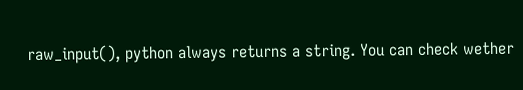raw_input(), python always returns a string. You can check wether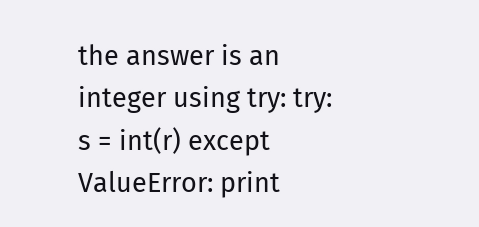the answer is an integer using try: try: s = int(r) except ValueError: print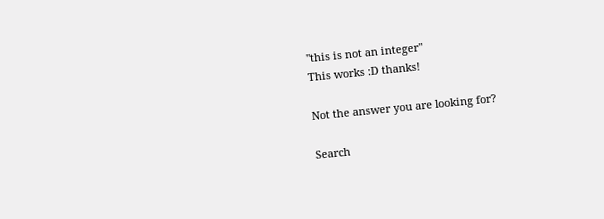"this is not an integer"
This works :D thanks!

Not the answer you are looking for?

Search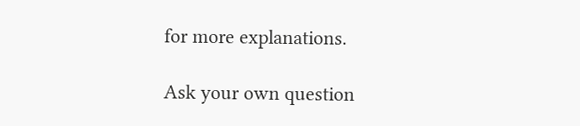for more explanations.

Ask your own question